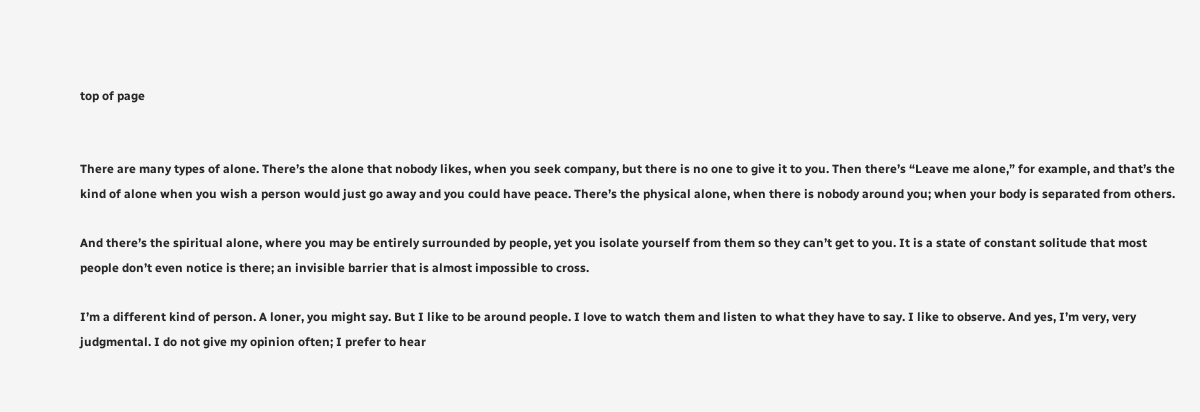top of page


There are many types of alone. There’s the alone that nobody likes, when you seek company, but there is no one to give it to you. Then there’s “Leave me alone,” for example, and that’s the kind of alone when you wish a person would just go away and you could have peace. There’s the physical alone, when there is nobody around you; when your body is separated from others.

And there’s the spiritual alone, where you may be entirely surrounded by people, yet you isolate yourself from them so they can’t get to you. It is a state of constant solitude that most people don’t even notice is there; an invisible barrier that is almost impossible to cross.

I’m a different kind of person. A loner, you might say. But I like to be around people. I love to watch them and listen to what they have to say. I like to observe. And yes, I’m very, very judgmental. I do not give my opinion often; I prefer to hear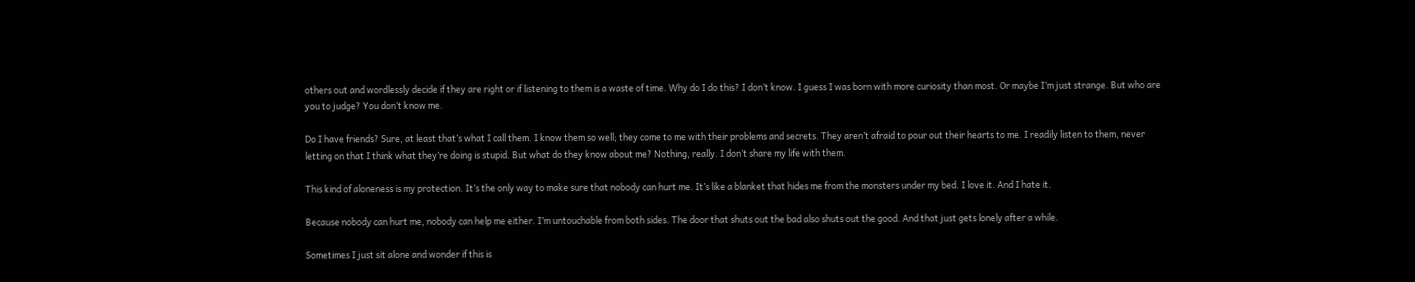others out and wordlessly decide if they are right or if listening to them is a waste of time. Why do I do this? I don’t know. I guess I was born with more curiosity than most. Or maybe I’m just strange. But who are you to judge? You don’t know me.

Do I have friends? Sure, at least that’s what I call them. I know them so well; they come to me with their problems and secrets. They aren’t afraid to pour out their hearts to me. I readily listen to them, never letting on that I think what they’re doing is stupid. But what do they know about me? Nothing, really. I don’t share my life with them.

This kind of aloneness is my protection. It’s the only way to make sure that nobody can hurt me. It’s like a blanket that hides me from the monsters under my bed. I love it. And I hate it.

Because nobody can hurt me, nobody can help me either. I’m untouchable from both sides. The door that shuts out the bad also shuts out the good. And that just gets lonely after a while.

Sometimes I just sit alone and wonder if this is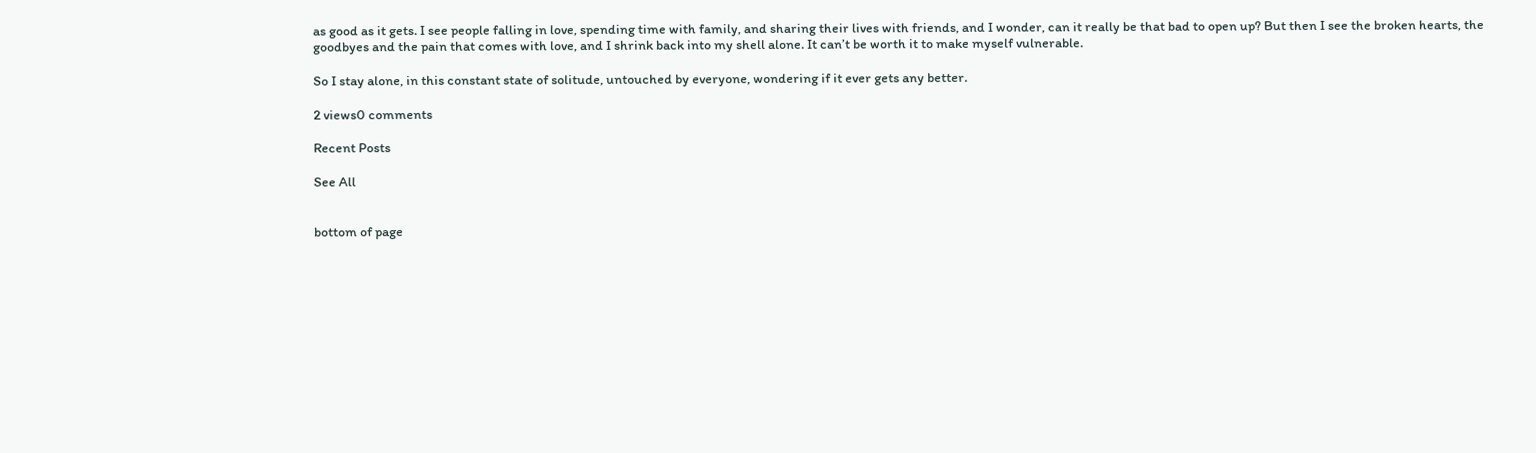as good as it gets. I see people falling in love, spending time with family, and sharing their lives with friends, and I wonder, can it really be that bad to open up? But then I see the broken hearts, the goodbyes and the pain that comes with love, and I shrink back into my shell alone. It can’t be worth it to make myself vulnerable.

So I stay alone, in this constant state of solitude, untouched by everyone, wondering if it ever gets any better.

2 views0 comments

Recent Posts

See All


bottom of page